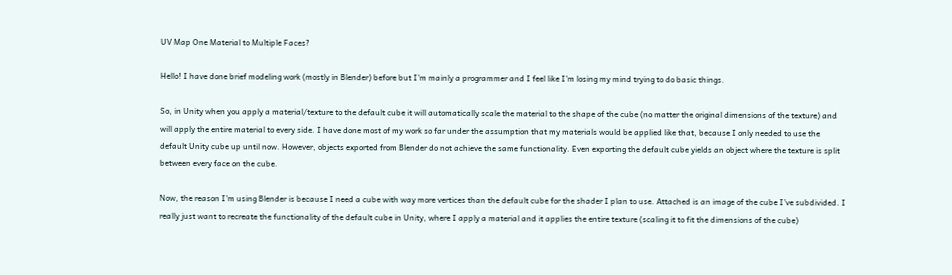UV Map One Material to Multiple Faces?

Hello! I have done brief modeling work (mostly in Blender) before but I’m mainly a programmer and I feel like I’m losing my mind trying to do basic things.

So, in Unity when you apply a material/texture to the default cube it will automatically scale the material to the shape of the cube (no matter the original dimensions of the texture) and will apply the entire material to every side. I have done most of my work so far under the assumption that my materials would be applied like that, because I only needed to use the default Unity cube up until now. However, objects exported from Blender do not achieve the same functionality. Even exporting the default cube yields an object where the texture is split between every face on the cube.

Now, the reason I’m using Blender is because I need a cube with way more vertices than the default cube for the shader I plan to use. Attached is an image of the cube I’ve subdivided. I really just want to recreate the functionality of the default cube in Unity, where I apply a material and it applies the entire texture (scaling it to fit the dimensions of the cube)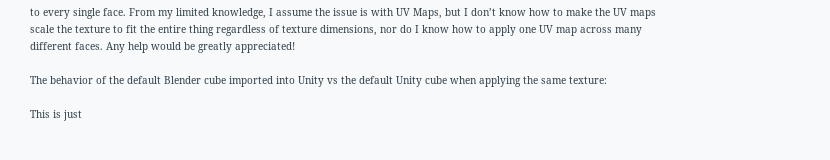to every single face. From my limited knowledge, I assume the issue is with UV Maps, but I don’t know how to make the UV maps scale the texture to fit the entire thing regardless of texture dimensions, nor do I know how to apply one UV map across many different faces. Any help would be greatly appreciated!

The behavior of the default Blender cube imported into Unity vs the default Unity cube when applying the same texture:

This is just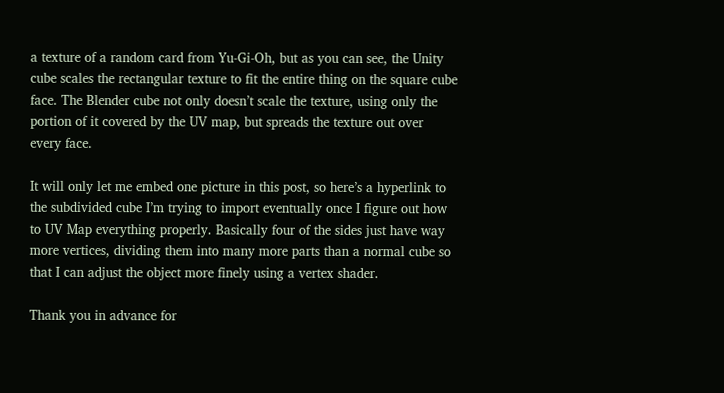a texture of a random card from Yu-Gi-Oh, but as you can see, the Unity cube scales the rectangular texture to fit the entire thing on the square cube face. The Blender cube not only doesn’t scale the texture, using only the portion of it covered by the UV map, but spreads the texture out over every face.

It will only let me embed one picture in this post, so here’s a hyperlink to the subdivided cube I’m trying to import eventually once I figure out how to UV Map everything properly. Basically four of the sides just have way more vertices, dividing them into many more parts than a normal cube so that I can adjust the object more finely using a vertex shader.

Thank you in advance for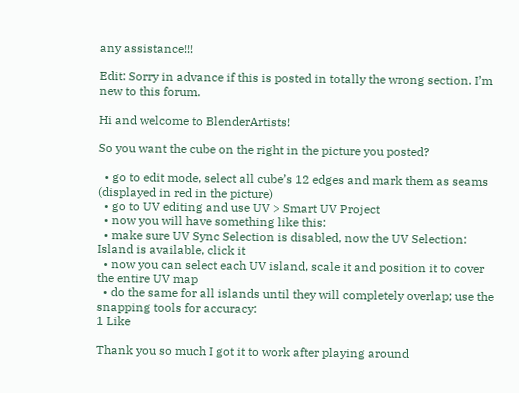any assistance!!!

Edit: Sorry in advance if this is posted in totally the wrong section. I’m new to this forum.

Hi and welcome to BlenderArtists!

So you want the cube on the right in the picture you posted?

  • go to edit mode, select all cube’s 12 edges and mark them as seams (displayed in red in the picture)
  • go to UV editing and use UV > Smart UV Project
  • now you will have something like this:
  • make sure UV Sync Selection is disabled, now the UV Selection: Island is available, click it
  • now you can select each UV island, scale it and position it to cover the entire UV map
  • do the same for all islands until they will completely overlap; use the snapping tools for accuracy:
1 Like

Thank you so much I got it to work after playing around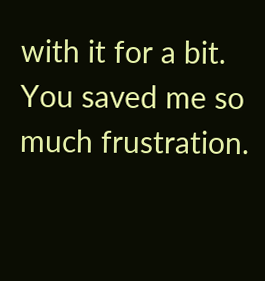with it for a bit. You saved me so much frustration.